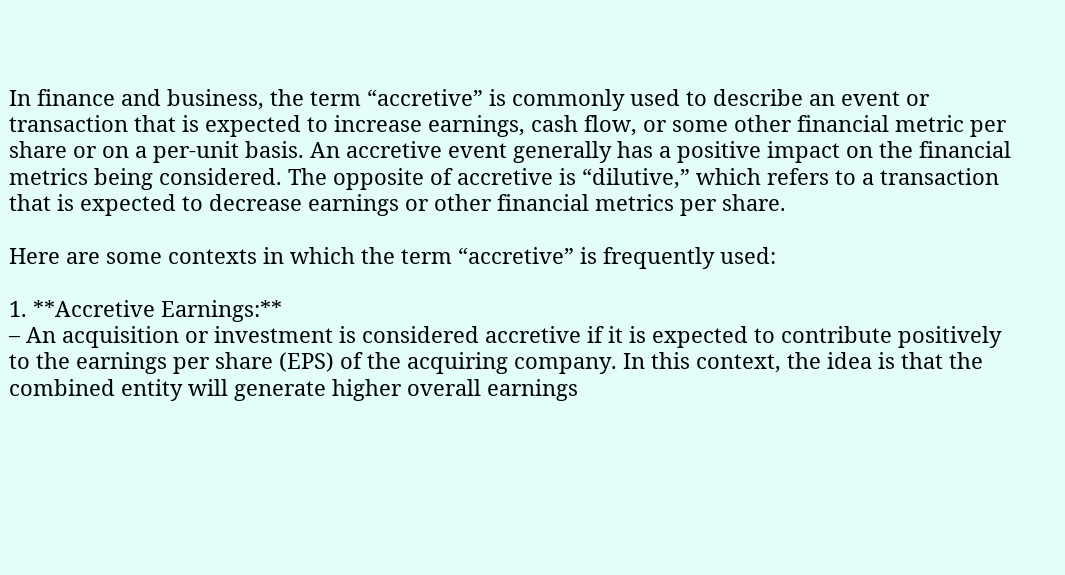In finance and business, the term “accretive” is commonly used to describe an event or transaction that is expected to increase earnings, cash flow, or some other financial metric per share or on a per-unit basis. An accretive event generally has a positive impact on the financial metrics being considered. The opposite of accretive is “dilutive,” which refers to a transaction that is expected to decrease earnings or other financial metrics per share.

Here are some contexts in which the term “accretive” is frequently used:

1. **Accretive Earnings:**
– An acquisition or investment is considered accretive if it is expected to contribute positively to the earnings per share (EPS) of the acquiring company. In this context, the idea is that the combined entity will generate higher overall earnings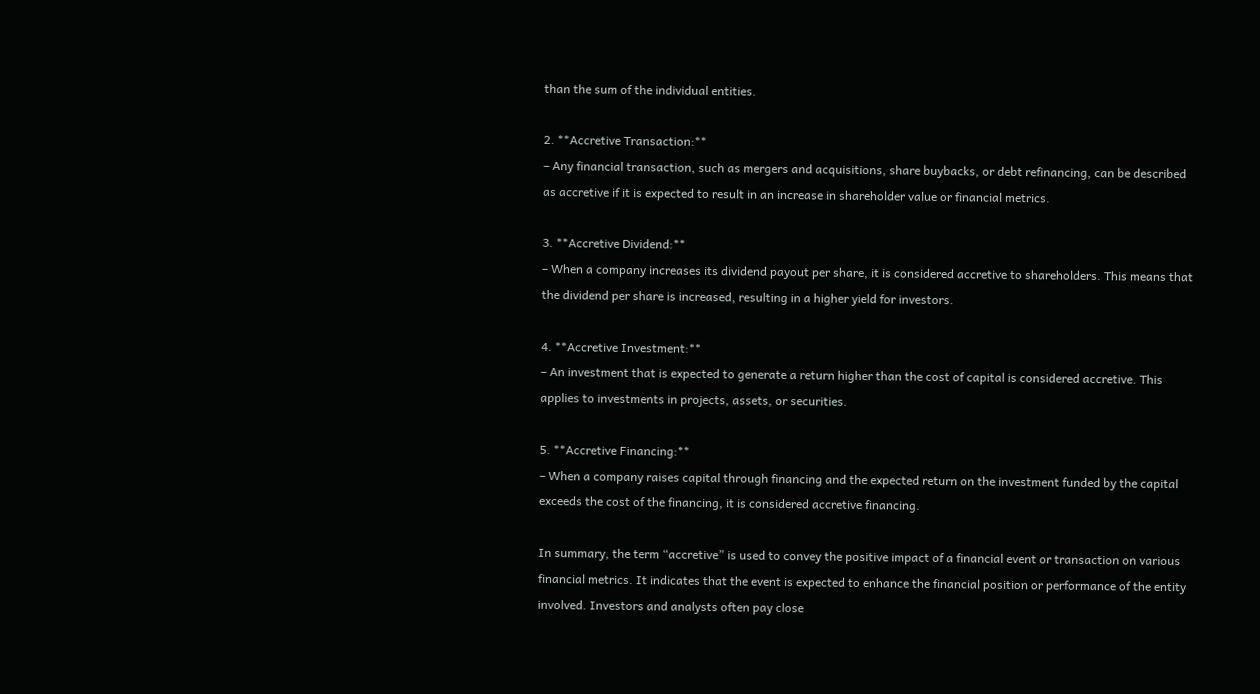than the sum of the individual entities.

2. **Accretive Transaction:**
– Any financial transaction, such as mergers and acquisitions, share buybacks, or debt refinancing, can be described as accretive if it is expected to result in an increase in shareholder value or financial metrics.

3. **Accretive Dividend:**
– When a company increases its dividend payout per share, it is considered accretive to shareholders. This means that the dividend per share is increased, resulting in a higher yield for investors.

4. **Accretive Investment:**
– An investment that is expected to generate a return higher than the cost of capital is considered accretive. This applies to investments in projects, assets, or securities.

5. **Accretive Financing:**
– When a company raises capital through financing and the expected return on the investment funded by the capital exceeds the cost of the financing, it is considered accretive financing.

In summary, the term “accretive” is used to convey the positive impact of a financial event or transaction on various financial metrics. It indicates that the event is expected to enhance the financial position or performance of the entity involved. Investors and analysts often pay close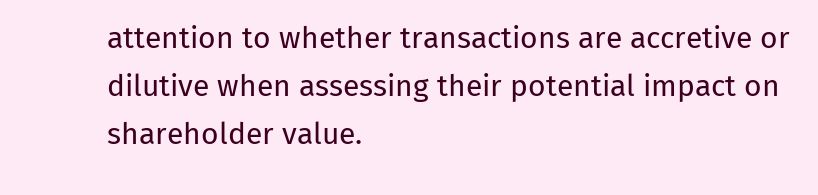attention to whether transactions are accretive or dilutive when assessing their potential impact on shareholder value.